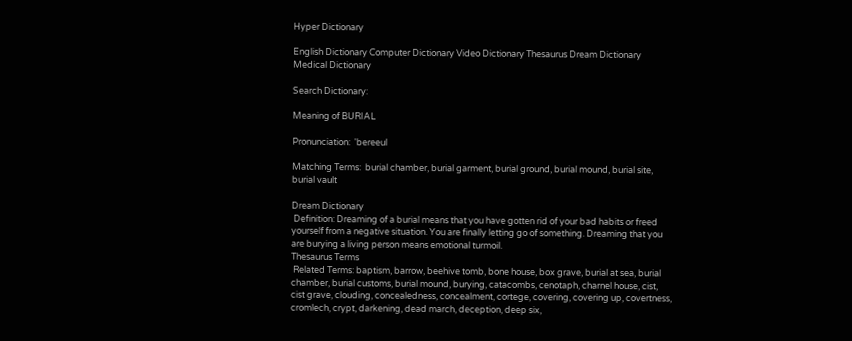Hyper Dictionary

English Dictionary Computer Dictionary Video Dictionary Thesaurus Dream Dictionary Medical Dictionary

Search Dictionary:

Meaning of BURIAL

Pronunciation:  'bereeul

Matching Terms:  burial chamber, burial garment, burial ground, burial mound, burial site, burial vault

Dream Dictionary
 Definition: Dreaming of a burial means that you have gotten rid of your bad habits or freed yourself from a negative situation. You are finally letting go of something. Dreaming that you are burying a living person means emotional turmoil.
Thesaurus Terms
 Related Terms: baptism, barrow, beehive tomb, bone house, box grave, burial at sea, burial chamber, burial customs, burial mound, burying, catacombs, cenotaph, charnel house, cist, cist grave, clouding, concealedness, concealment, cortege, covering, covering up, covertness, cromlech, crypt, darkening, dead march, deception, deep six,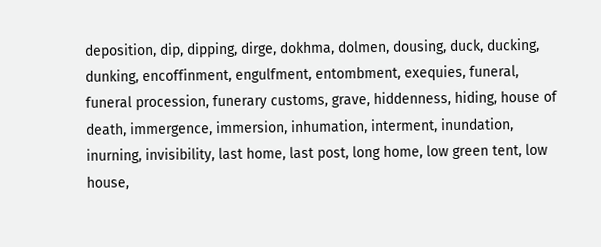deposition, dip, dipping, dirge, dokhma, dolmen, dousing, duck, ducking, dunking, encoffinment, engulfment, entombment, exequies, funeral, funeral procession, funerary customs, grave, hiddenness, hiding, house of death, immergence, immersion, inhumation, interment, inundation, inurning, invisibility, last home, last post, long home, low green tent, low house,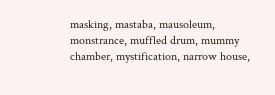masking, mastaba, mausoleum, monstrance, muffled drum, mummy chamber, mystification, narrow house,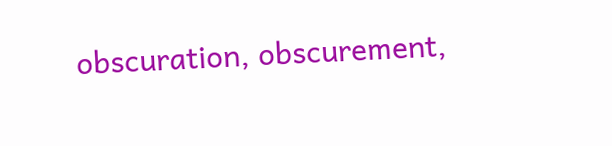obscuration, obscurement,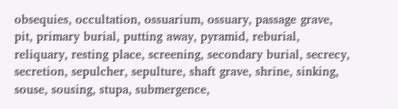obsequies, occultation, ossuarium, ossuary, passage grave, pit, primary burial, putting away, pyramid, reburial, reliquary, resting place, screening, secondary burial, secrecy, secretion, sepulcher, sepulture, shaft grave, shrine, sinking, souse, sousing, stupa, submergence,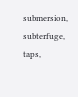submersion, subterfuge, taps,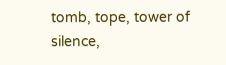tomb, tope, tower of silence,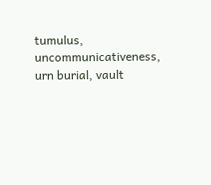tumulus, uncommunicativeness, urn burial, vault